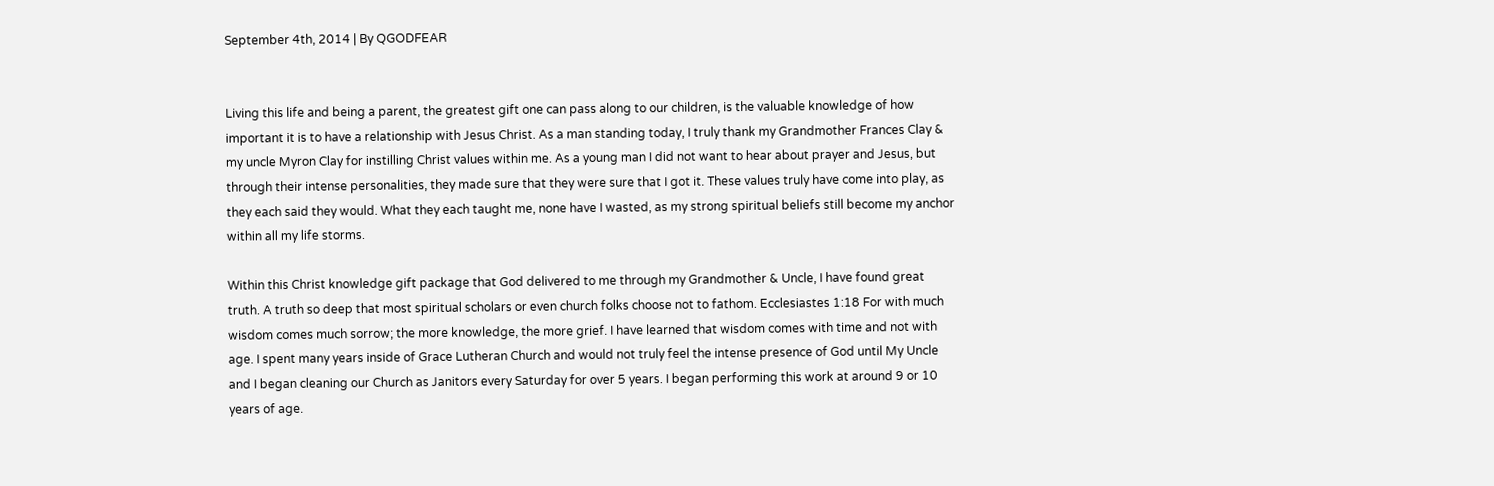September 4th, 2014 | By QGODFEAR


Living this life and being a parent, the greatest gift one can pass along to our children, is the valuable knowledge of how important it is to have a relationship with Jesus Christ. As a man standing today, I truly thank my Grandmother Frances Clay & my uncle Myron Clay for instilling Christ values within me. As a young man I did not want to hear about prayer and Jesus, but through their intense personalities, they made sure that they were sure that I got it. These values truly have come into play, as they each said they would. What they each taught me, none have I wasted, as my strong spiritual beliefs still become my anchor within all my life storms.

Within this Christ knowledge gift package that God delivered to me through my Grandmother & Uncle, I have found great truth. A truth so deep that most spiritual scholars or even church folks choose not to fathom. Ecclesiastes 1:18 For with much wisdom comes much sorrow; the more knowledge, the more grief. I have learned that wisdom comes with time and not with age. I spent many years inside of Grace Lutheran Church and would not truly feel the intense presence of God until My Uncle and I began cleaning our Church as Janitors every Saturday for over 5 years. I began performing this work at around 9 or 10 years of age.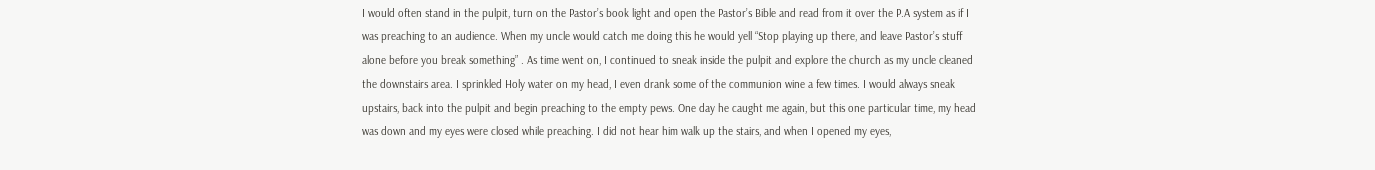I would often stand in the pulpit, turn on the Pastor’s book light and open the Pastor’s Bible and read from it over the P.A system as if I was preaching to an audience. When my uncle would catch me doing this he would yell “Stop playing up there, and leave Pastor’s stuff alone before you break something” . As time went on, I continued to sneak inside the pulpit and explore the church as my uncle cleaned the downstairs area. I sprinkled Holy water on my head, I even drank some of the communion wine a few times. I would always sneak upstairs, back into the pulpit and begin preaching to the empty pews. One day he caught me again, but this one particular time, my head was down and my eyes were closed while preaching. I did not hear him walk up the stairs, and when I opened my eyes,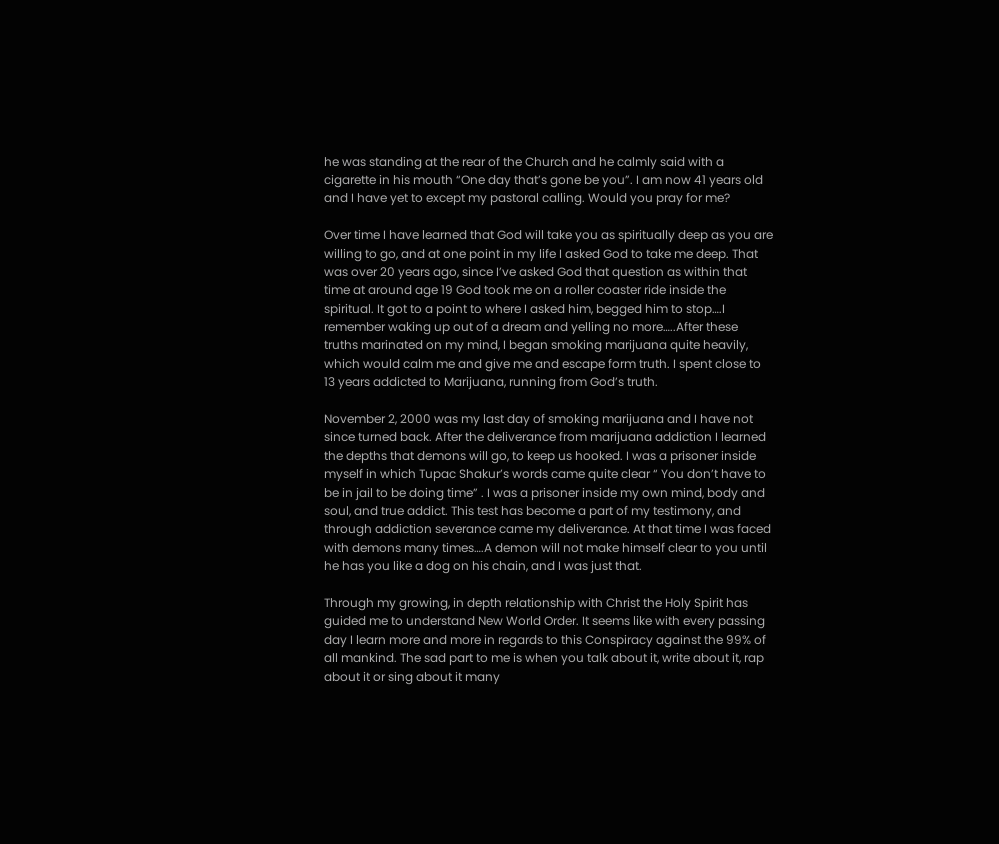he was standing at the rear of the Church and he calmly said with a cigarette in his mouth “One day that’s gone be you”. I am now 41 years old and I have yet to except my pastoral calling. Would you pray for me?

Over time I have learned that God will take you as spiritually deep as you are willing to go, and at one point in my life I asked God to take me deep. That was over 20 years ago, since I’ve asked God that question as within that time at around age 19 God took me on a roller coaster ride inside the spiritual. It got to a point to where I asked him, begged him to stop….I remember waking up out of a dream and yelling no more…..After these truths marinated on my mind, I began smoking marijuana quite heavily, which would calm me and give me and escape form truth. I spent close to 13 years addicted to Marijuana, running from God’s truth.

November 2, 2000 was my last day of smoking marijuana and I have not since turned back. After the deliverance from marijuana addiction I learned the depths that demons will go, to keep us hooked. I was a prisoner inside myself in which Tupac Shakur’s words came quite clear “ You don’t have to be in jail to be doing time” . I was a prisoner inside my own mind, body and soul, and true addict. This test has become a part of my testimony, and through addiction severance came my deliverance. At that time I was faced with demons many times….A demon will not make himself clear to you until he has you like a dog on his chain, and I was just that.

Through my growing, in depth relationship with Christ the Holy Spirit has guided me to understand New World Order. It seems like with every passing day I learn more and more in regards to this Conspiracy against the 99% of all mankind. The sad part to me is when you talk about it, write about it, rap about it or sing about it many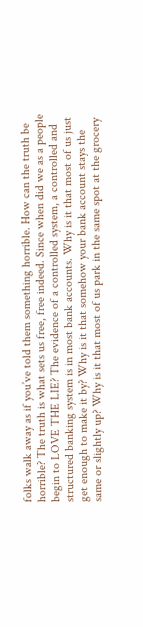folks walk away as if you’ve told them something horrible. How can the truth be horrible? The truth is what sets us free, free indeed. Since when did we as a people begin to LOVE THE LIE? The evidence of a controlled system, a controlled and structured banking system is in most bank accounts. Why is it that most of us just get enough to make it by? Why is it that somehow your bank account stays the same or slightly up? Why is it that most of us park in the same spot at the grocery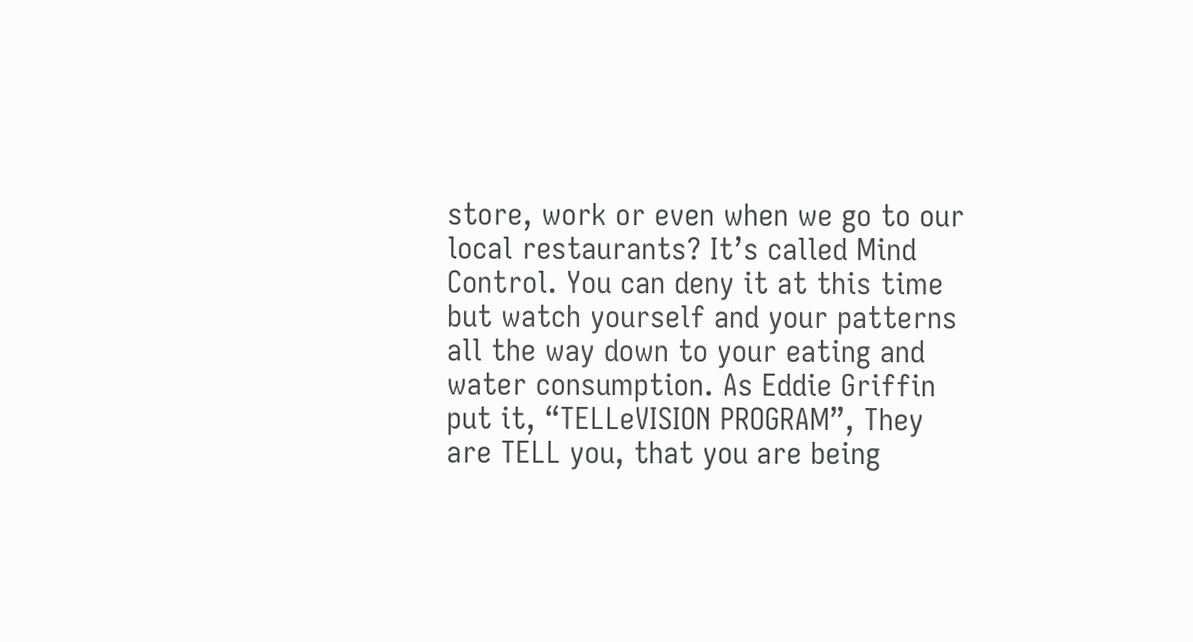store, work or even when we go to our local restaurants? It’s called Mind Control. You can deny it at this time but watch yourself and your patterns all the way down to your eating and water consumption. As Eddie Griffin put it, “TELLeVISION PROGRAM”, They are TELL you, that you are being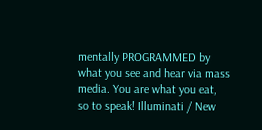mentally PROGRAMMED by what you see and hear via mass media. You are what you eat, so to speak! Illuminati / New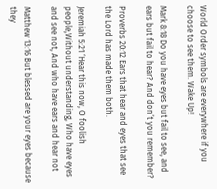World Order symbols are everywhere if you choose to see them. Wake Up!

Mark 8:18 Do you have eyes but fail to see, and ears but fail to hear? And don’t you remember?

Proverbs 20:12 Ears that hear and eyes that see the Lord has made them both.

Jeremiah 5:21 ‘Hear this now, O foolish people,Without understanding, Who have eyes and see not, And who have ears and hear not

Matthew 13:16 But blessed are your eyes because they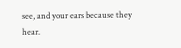see, and your ears because they hear.